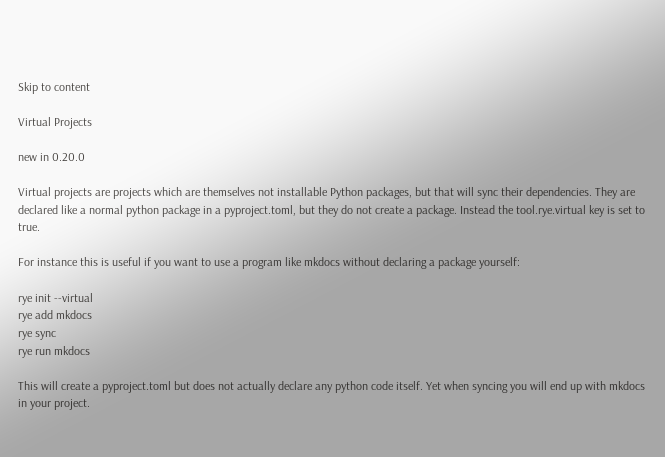Skip to content

Virtual Projects

new in 0.20.0

Virtual projects are projects which are themselves not installable Python packages, but that will sync their dependencies. They are declared like a normal python package in a pyproject.toml, but they do not create a package. Instead the tool.rye.virtual key is set to true.

For instance this is useful if you want to use a program like mkdocs without declaring a package yourself:

rye init --virtual
rye add mkdocs
rye sync
rye run mkdocs

This will create a pyproject.toml but does not actually declare any python code itself. Yet when syncing you will end up with mkdocs in your project.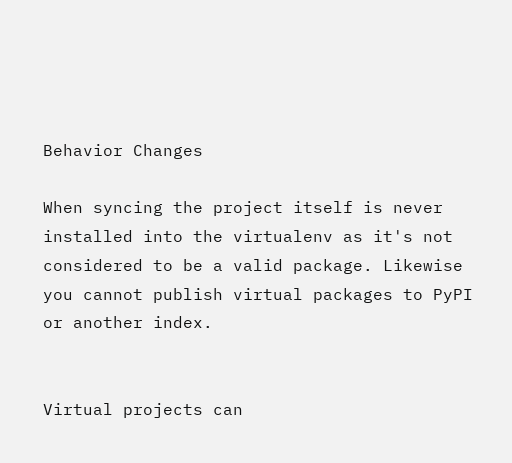Behavior Changes

When syncing the project itself is never installed into the virtualenv as it's not considered to be a valid package. Likewise you cannot publish virtual packages to PyPI or another index.


Virtual projects can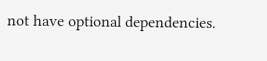not have optional dependencies.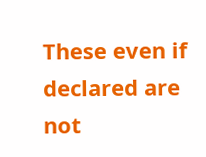These even if declared are not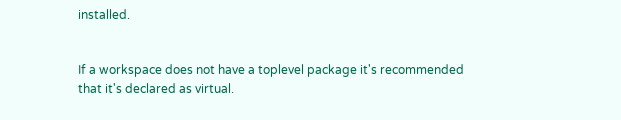installed.


If a workspace does not have a toplevel package it's recommended that it's declared as virtual.